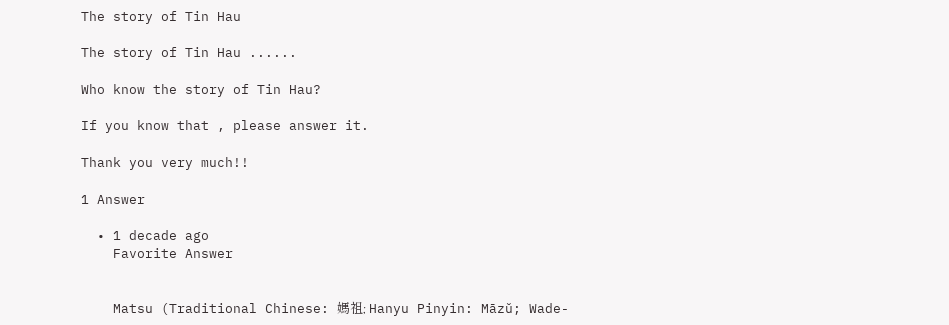The story of Tin Hau

The story of Tin Hau ......

Who know the story of Tin Hau?

If you know that , please answer it.

Thank you very much!!

1 Answer

  • 1 decade ago
    Favorite Answer


    Matsu (Traditional Chinese: 媽祖; Hanyu Pinyin: Māzǔ; Wade-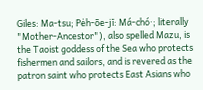Giles: Ma-tsu; Pe̍h-ōe-jī: Má-chó·; literally "Mother-Ancestor"), also spelled Mazu, is the Taoist goddess of the Sea who protects fishermen and sailors, and is revered as the patron saint who protects East Asians who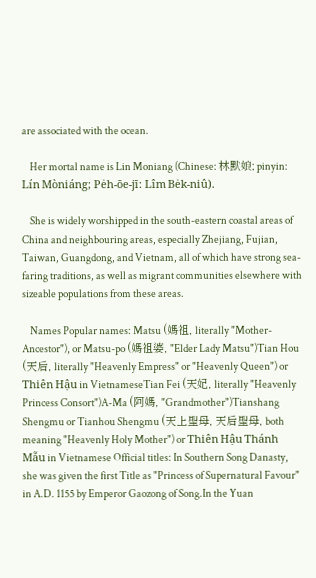are associated with the ocean.

    Her mortal name is Lin Moniang (Chinese: 林默娘; pinyin: Lín Mòniáng; Pe̍h-ōe-jī: Lîm Be̍k-niû).

    She is widely worshipped in the south-eastern coastal areas of China and neighbouring areas, especially Zhejiang, Fujian, Taiwan, Guangdong, and Vietnam, all of which have strong sea-faring traditions, as well as migrant communities elsewhere with sizeable populations from these areas.

    Names Popular names: Matsu (媽祖, literally "Mother-Ancestor"), or Matsu-po (媽祖婆, "Elder Lady Matsu")Tian Hou (天后, literally "Heavenly Empress" or "Heavenly Queen") or Thiên Hậu in VietnameseTian Fei (天妃, literally "Heavenly Princess Consort")A-Ma (阿媽, "Grandmother")Tianshang Shengmu or Tianhou Shengmu (天上聖母, 天后聖母, both meaning "Heavenly Holy Mother") or Thiên Hậu Thánh Mẫu in Vietnamese Official titles: In Southern Song Danasty, she was given the first Title as "Princess of Supernatural Favour" in A.D. 1155 by Emperor Gaozong of Song.In the Yuan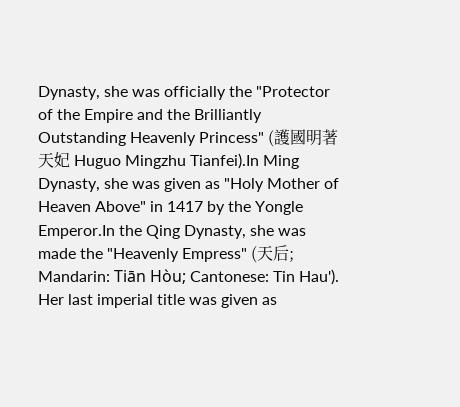Dynasty, she was officially the "Protector of the Empire and the Brilliantly Outstanding Heavenly Princess" (護國明著天妃 Huguo Mingzhu Tianfei).In Ming Dynasty, she was given as "Holy Mother of Heaven Above" in 1417 by the Yongle Emperor.In the Qing Dynasty, she was made the "Heavenly Empress" (天后; Mandarin: Tiān Hòu; Cantonese: Tin Hau'). Her last imperial title was given as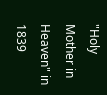"Holy Mother in Heaven" in 1839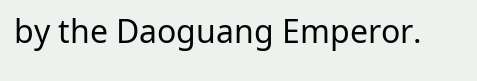by the Daoguang Emperor.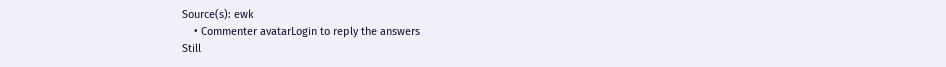Source(s): ewk
    • Commenter avatarLogin to reply the answers
Still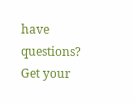have questions? Get your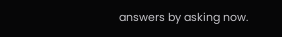answers by asking now.